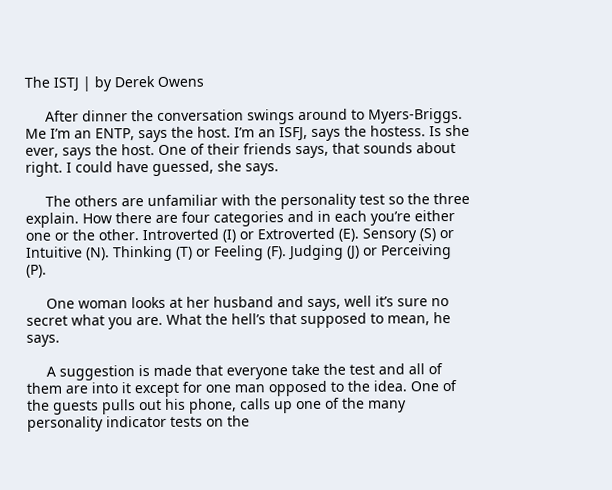The ISTJ | by Derek Owens

     After dinner the conversation swings around to Myers-Briggs. Me I’m an ENTP, says the host. I’m an ISFJ, says the hostess. Is she ever, says the host. One of their friends says, that sounds about right. I could have guessed, she says.

     The others are unfamiliar with the personality test so the three explain. How there are four categories and in each you’re either one or the other. Introverted (I) or Extroverted (E). Sensory (S) or Intuitive (N). Thinking (T) or Feeling (F). Judging (J) or Perceiving (P).

     One woman looks at her husband and says, well it’s sure no secret what you are. What the hell’s that supposed to mean, he says.

     A suggestion is made that everyone take the test and all of them are into it except for one man opposed to the idea. One of the guests pulls out his phone, calls up one of the many personality indicator tests on the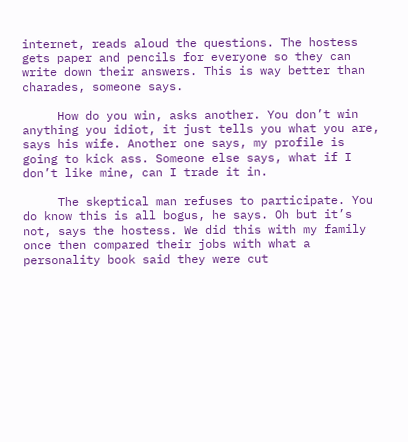internet, reads aloud the questions. The hostess gets paper and pencils for everyone so they can write down their answers. This is way better than charades, someone says.

     How do you win, asks another. You don’t win anything you idiot, it just tells you what you are, says his wife. Another one says, my profile is going to kick ass. Someone else says, what if I don’t like mine, can I trade it in.

     The skeptical man refuses to participate. You do know this is all bogus, he says. Oh but it’s not, says the hostess. We did this with my family once then compared their jobs with what a personality book said they were cut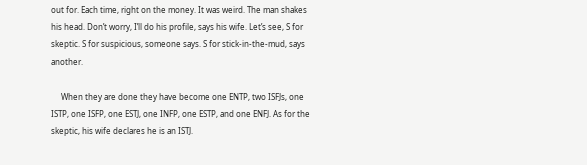out for. Each time, right on the money. It was weird. The man shakes his head. Don’t worry, I’ll do his profile, says his wife. Let’s see, S for skeptic. S for suspicious, someone says. S for stick-in-the-mud, says another.

     When they are done they have become one ENTP, two ISFJs, one ISTP, one ISFP, one ESTJ, one INFP, one ESTP, and one ENFJ. As for the skeptic, his wife declares he is an ISTJ.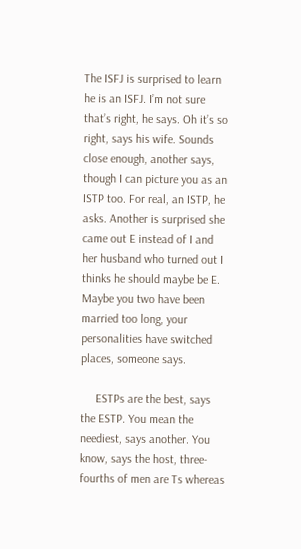The ISFJ is surprised to learn he is an ISFJ. I’m not sure that’s right, he says. Oh it’s so right, says his wife. Sounds close enough, another says, though I can picture you as an ISTP too. For real, an ISTP, he asks. Another is surprised she came out E instead of I and her husband who turned out I thinks he should maybe be E. Maybe you two have been married too long, your personalities have switched places, someone says.

     ESTPs are the best, says the ESTP. You mean the neediest, says another. You know, says the host, three-fourths of men are Ts whereas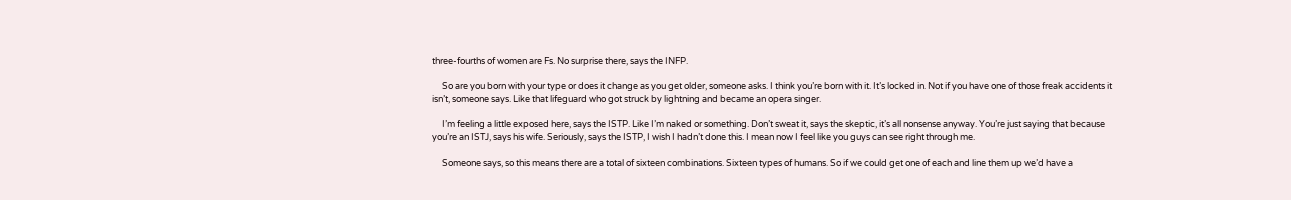three-fourths of women are Fs. No surprise there, says the INFP.

     So are you born with your type or does it change as you get older, someone asks. I think you’re born with it. It’s locked in. Not if you have one of those freak accidents it isn’t, someone says. Like that lifeguard who got struck by lightning and became an opera singer.

     I’m feeling a little exposed here, says the ISTP. Like I’m naked or something. Don’t sweat it, says the skeptic, it’s all nonsense anyway. You’re just saying that because you’re an ISTJ, says his wife. Seriously, says the ISTP, I wish I hadn’t done this. I mean now I feel like you guys can see right through me.

     Someone says, so this means there are a total of sixteen combinations. Sixteen types of humans. So if we could get one of each and line them up we’d have a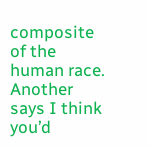composite of the human race. Another says I think you’d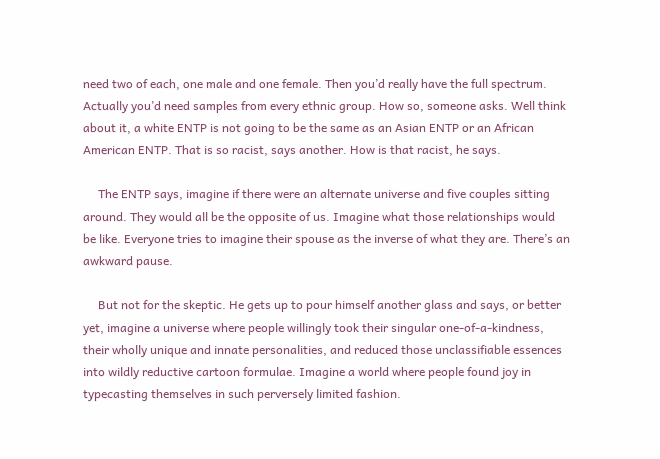need two of each, one male and one female. Then you’d really have the full spectrum. Actually you’d need samples from every ethnic group. How so, someone asks. Well think about it, a white ENTP is not going to be the same as an Asian ENTP or an African American ENTP. That is so racist, says another. How is that racist, he says.

     The ENTP says, imagine if there were an alternate universe and five couples sitting around. They would all be the opposite of us. Imagine what those relationships would be like. Everyone tries to imagine their spouse as the inverse of what they are. There’s an awkward pause.

     But not for the skeptic. He gets up to pour himself another glass and says, or better yet, imagine a universe where people willingly took their singular one-of-a-kindness, their wholly unique and innate personalities, and reduced those unclassifiable essences into wildly reductive cartoon formulae. Imagine a world where people found joy in typecasting themselves in such perversely limited fashion.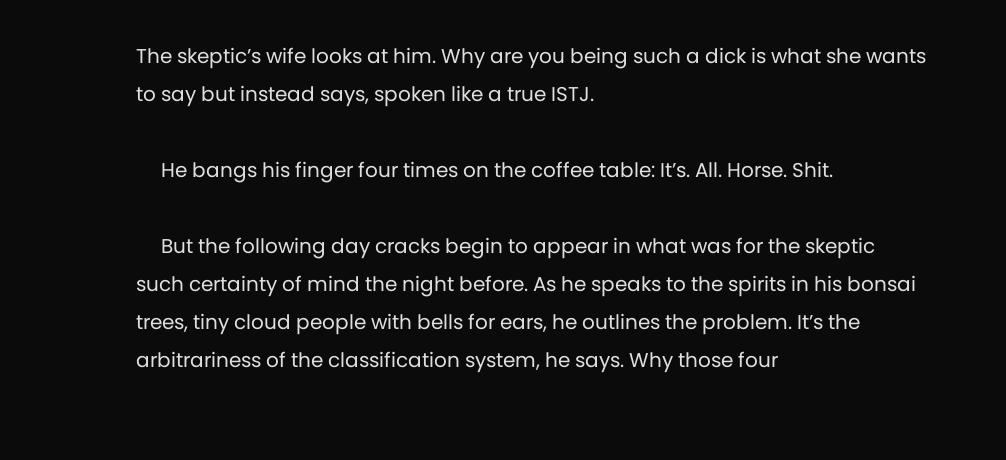The skeptic’s wife looks at him. Why are you being such a dick is what she wants to say but instead says, spoken like a true ISTJ.

     He bangs his finger four times on the coffee table: It’s. All. Horse. Shit.

     But the following day cracks begin to appear in what was for the skeptic such certainty of mind the night before. As he speaks to the spirits in his bonsai trees, tiny cloud people with bells for ears, he outlines the problem. It’s the arbitrariness of the classification system, he says. Why those four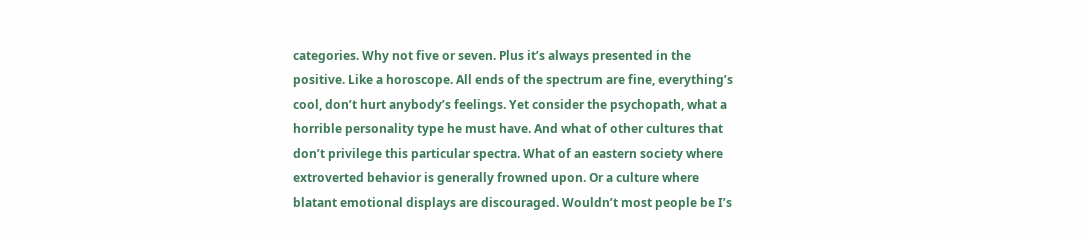categories. Why not five or seven. Plus it’s always presented in the positive. Like a horoscope. All ends of the spectrum are fine, everything’s cool, don’t hurt anybody’s feelings. Yet consider the psychopath, what a horrible personality type he must have. And what of other cultures that don’t privilege this particular spectra. What of an eastern society where extroverted behavior is generally frowned upon. Or a culture where blatant emotional displays are discouraged. Wouldn’t most people be I’s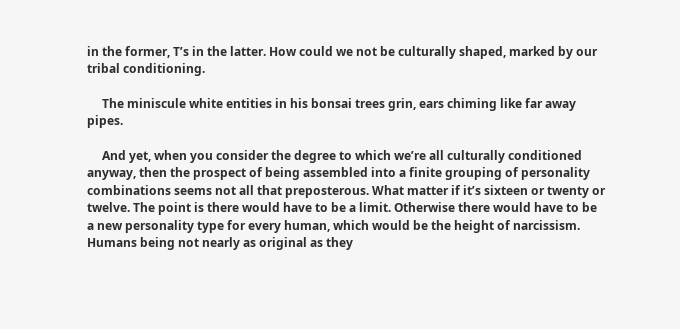in the former, T’s in the latter. How could we not be culturally shaped, marked by our tribal conditioning.

     The miniscule white entities in his bonsai trees grin, ears chiming like far away pipes.

     And yet, when you consider the degree to which we’re all culturally conditioned anyway, then the prospect of being assembled into a finite grouping of personality combinations seems not all that preposterous. What matter if it’s sixteen or twenty or twelve. The point is there would have to be a limit. Otherwise there would have to be a new personality type for every human, which would be the height of narcissism. Humans being not nearly as original as they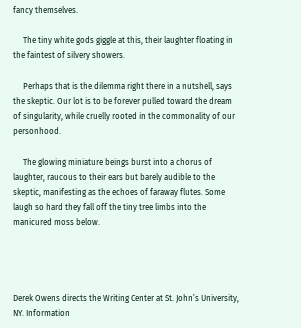fancy themselves.

     The tiny white gods giggle at this, their laughter floating in the faintest of silvery showers.

     Perhaps that is the dilemma right there in a nutshell, says the skeptic. Our lot is to be forever pulled toward the dream of singularity, while cruelly rooted in the commonality of our personhood.

     The glowing miniature beings burst into a chorus of laughter, raucous to their ears but barely audible to the skeptic, manifesting as the echoes of faraway flutes. Some laugh so hard they fall off the tiny tree limbs into the manicured moss below.




Derek Owens directs the Writing Center at St. John’s University, NY. Information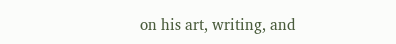on his art, writing, and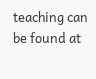teaching can be found at